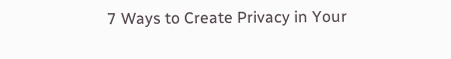7 Ways to Create Privacy in Your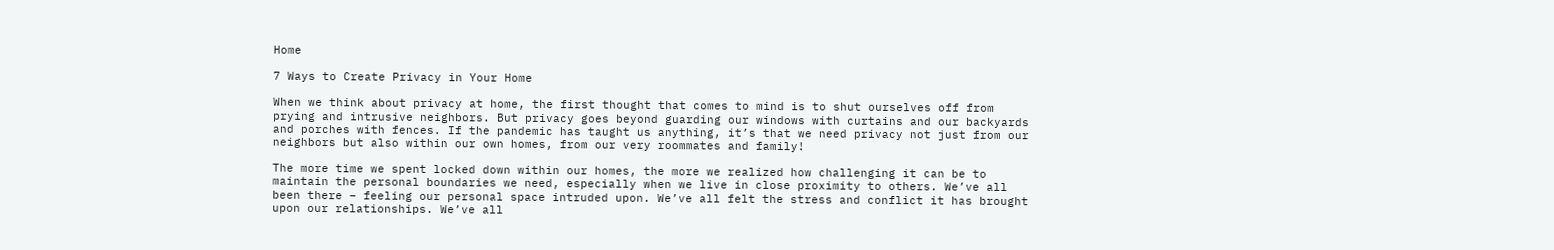Home

7 Ways to Create Privacy in Your Home

When we think about privacy at home, the first thought that comes to mind is to shut ourselves off from prying and intrusive neighbors. But privacy goes beyond guarding our windows with curtains and our backyards and porches with fences. If the pandemic has taught us anything, it’s that we need privacy not just from our neighbors but also within our own homes, from our very roommates and family!

The more time we spent locked down within our homes, the more we realized how challenging it can be to maintain the personal boundaries we need, especially when we live in close proximity to others. We’ve all been there – feeling our personal space intruded upon. We’ve all felt the stress and conflict it has brought upon our relationships. We’ve all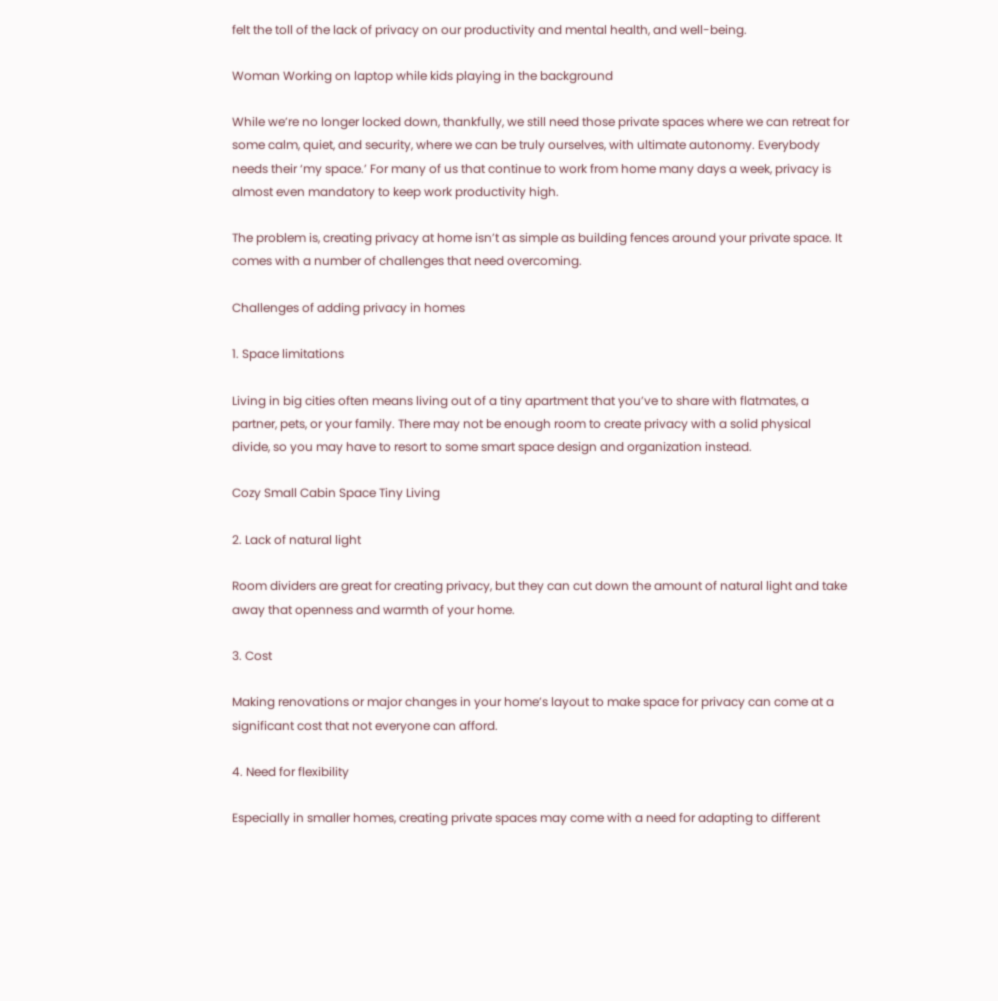felt the toll of the lack of privacy on our productivity and mental health, and well-being.

Woman Working on laptop while kids playing in the background

While we’re no longer locked down, thankfully, we still need those private spaces where we can retreat for some calm, quiet, and security, where we can be truly ourselves, with ultimate autonomy. Everybody needs their ‘my space.’ For many of us that continue to work from home many days a week, privacy is almost even mandatory to keep work productivity high.

The problem is, creating privacy at home isn’t as simple as building fences around your private space. It comes with a number of challenges that need overcoming.

Challenges of adding privacy in homes

1. Space limitations

Living in big cities often means living out of a tiny apartment that you’ve to share with flatmates, a partner, pets, or your family. There may not be enough room to create privacy with a solid physical divide, so you may have to resort to some smart space design and organization instead.

Cozy Small Cabin Space Tiny Living

2. Lack of natural light

Room dividers are great for creating privacy, but they can cut down the amount of natural light and take away that openness and warmth of your home.

3. Cost

Making renovations or major changes in your home’s layout to make space for privacy can come at a significant cost that not everyone can afford.

4. Need for flexibility

Especially in smaller homes, creating private spaces may come with a need for adapting to different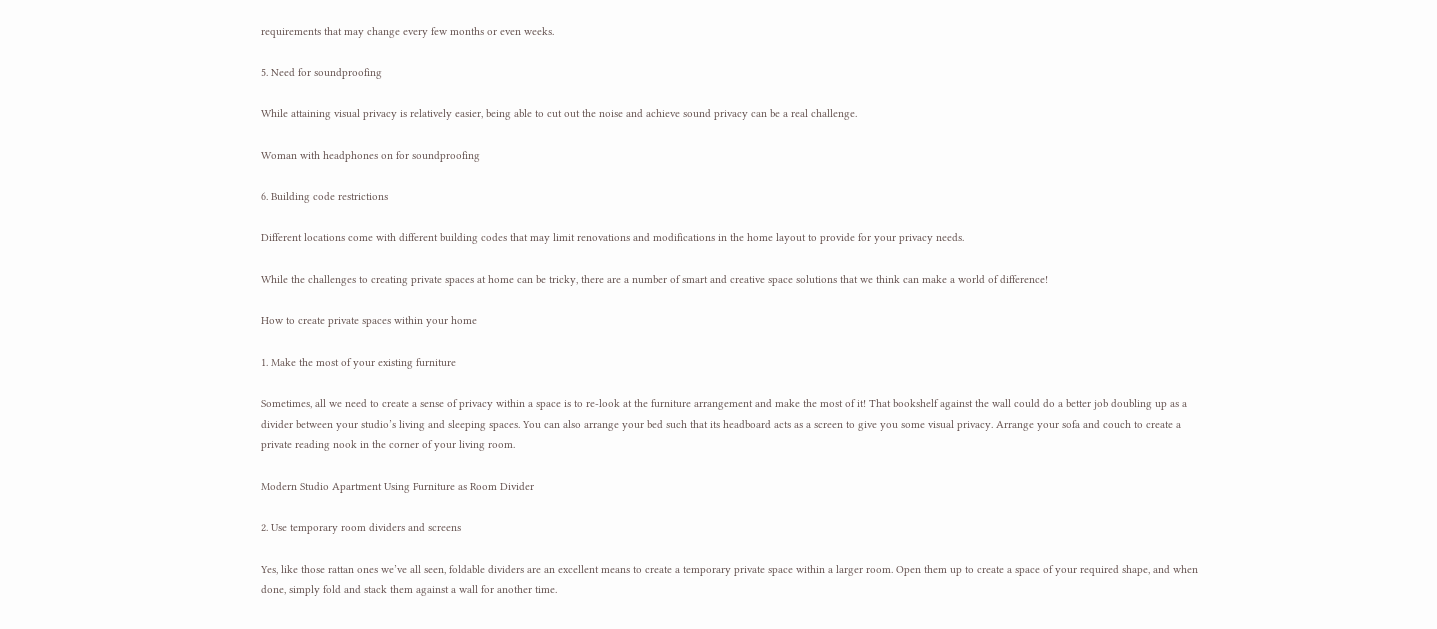requirements that may change every few months or even weeks.

5. Need for soundproofing

While attaining visual privacy is relatively easier, being able to cut out the noise and achieve sound privacy can be a real challenge.

Woman with headphones on for soundproofing

6. Building code restrictions

Different locations come with different building codes that may limit renovations and modifications in the home layout to provide for your privacy needs.

While the challenges to creating private spaces at home can be tricky, there are a number of smart and creative space solutions that we think can make a world of difference!

How to create private spaces within your home

1. Make the most of your existing furniture

Sometimes, all we need to create a sense of privacy within a space is to re-look at the furniture arrangement and make the most of it! That bookshelf against the wall could do a better job doubling up as a divider between your studio’s living and sleeping spaces. You can also arrange your bed such that its headboard acts as a screen to give you some visual privacy. Arrange your sofa and couch to create a private reading nook in the corner of your living room.

Modern Studio Apartment Using Furniture as Room Divider

2. Use temporary room dividers and screens

Yes, like those rattan ones we’ve all seen, foldable dividers are an excellent means to create a temporary private space within a larger room. Open them up to create a space of your required shape, and when done, simply fold and stack them against a wall for another time.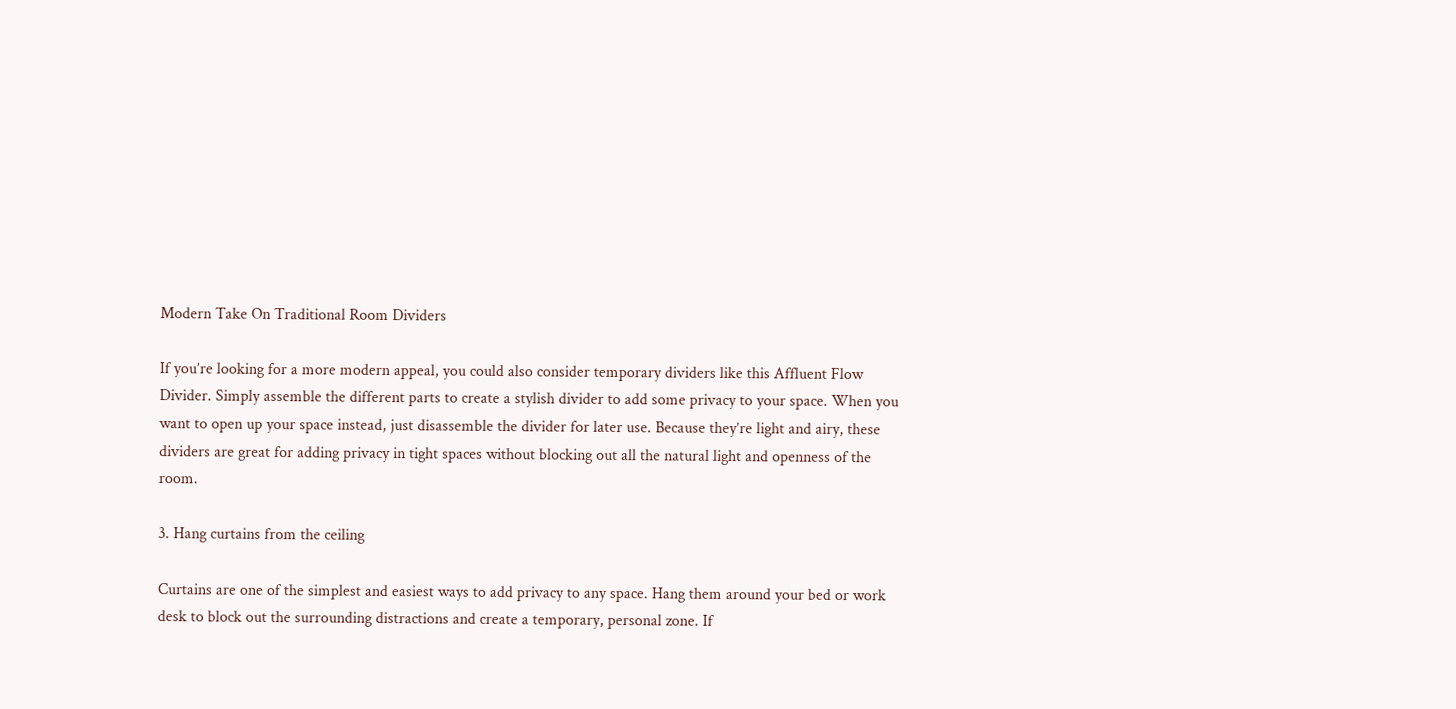Modern Take On Traditional Room Dividers

If you’re looking for a more modern appeal, you could also consider temporary dividers like this Affluent Flow Divider. Simply assemble the different parts to create a stylish divider to add some privacy to your space. When you want to open up your space instead, just disassemble the divider for later use. Because they’re light and airy, these dividers are great for adding privacy in tight spaces without blocking out all the natural light and openness of the room.

3. Hang curtains from the ceiling

Curtains are one of the simplest and easiest ways to add privacy to any space. Hang them around your bed or work desk to block out the surrounding distractions and create a temporary, personal zone. If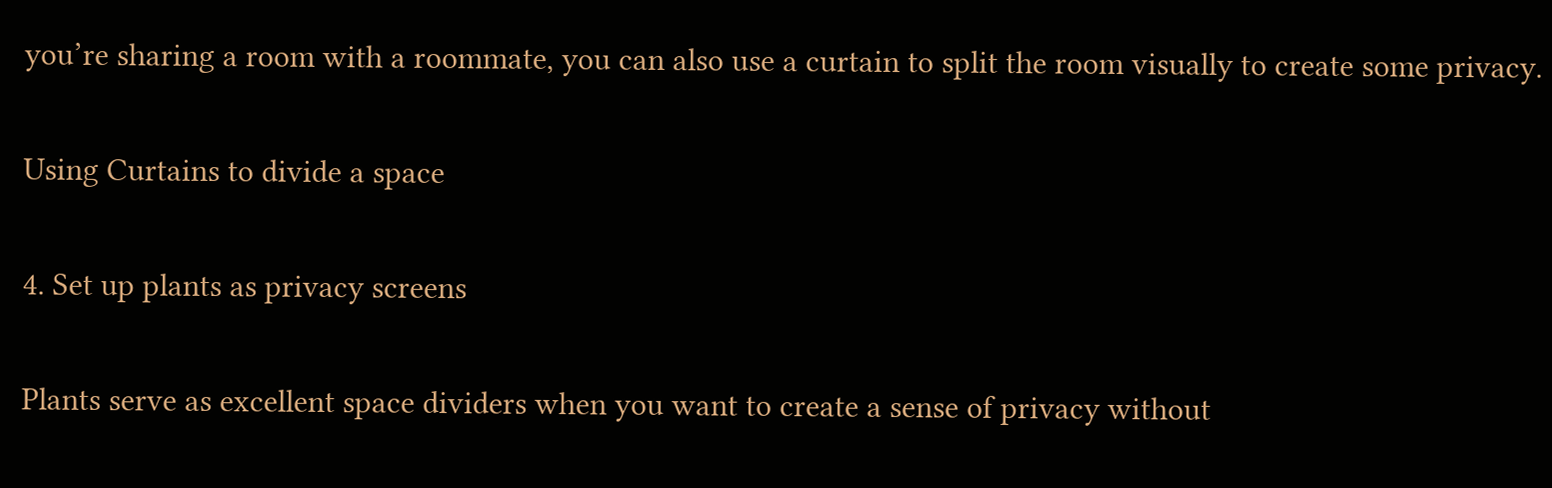you’re sharing a room with a roommate, you can also use a curtain to split the room visually to create some privacy.

Using Curtains to divide a space

4. Set up plants as privacy screens

Plants serve as excellent space dividers when you want to create a sense of privacy without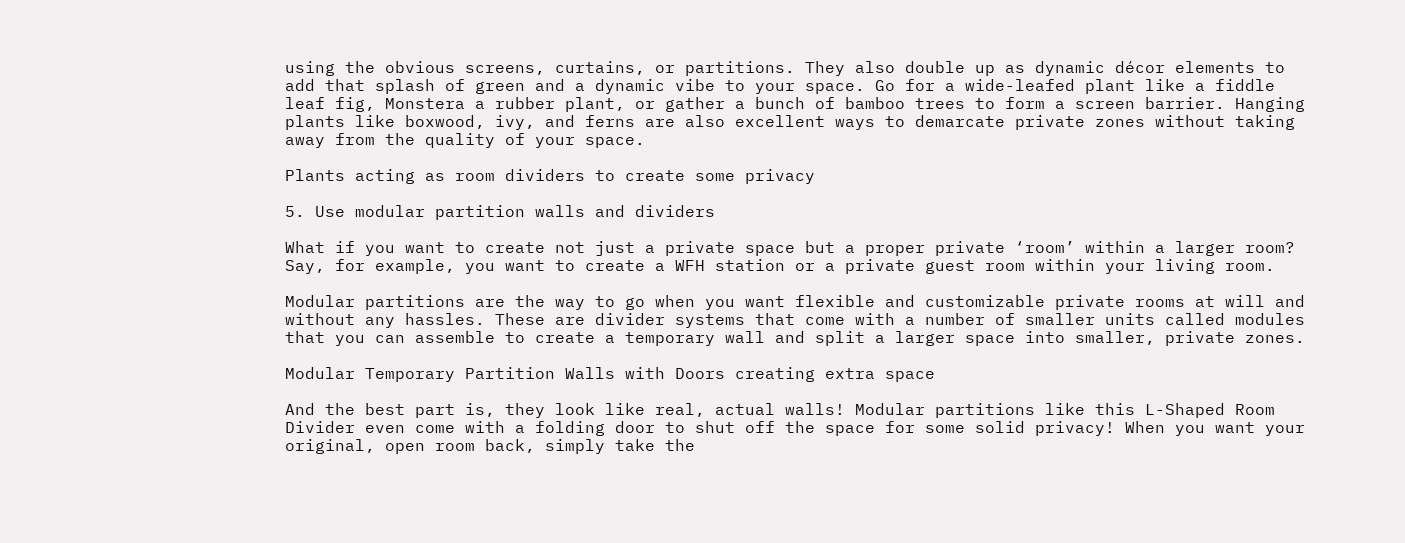using the obvious screens, curtains, or partitions. They also double up as dynamic décor elements to add that splash of green and a dynamic vibe to your space. Go for a wide-leafed plant like a fiddle leaf fig, Monstera a rubber plant, or gather a bunch of bamboo trees to form a screen barrier. Hanging plants like boxwood, ivy, and ferns are also excellent ways to demarcate private zones without taking away from the quality of your space.

Plants acting as room dividers to create some privacy

5. Use modular partition walls and dividers

What if you want to create not just a private space but a proper private ‘room’ within a larger room? Say, for example, you want to create a WFH station or a private guest room within your living room.

Modular partitions are the way to go when you want flexible and customizable private rooms at will and without any hassles. These are divider systems that come with a number of smaller units called modules that you can assemble to create a temporary wall and split a larger space into smaller, private zones.

Modular Temporary Partition Walls with Doors creating extra space

And the best part is, they look like real, actual walls! Modular partitions like this L-Shaped Room Divider even come with a folding door to shut off the space for some solid privacy! When you want your original, open room back, simply take the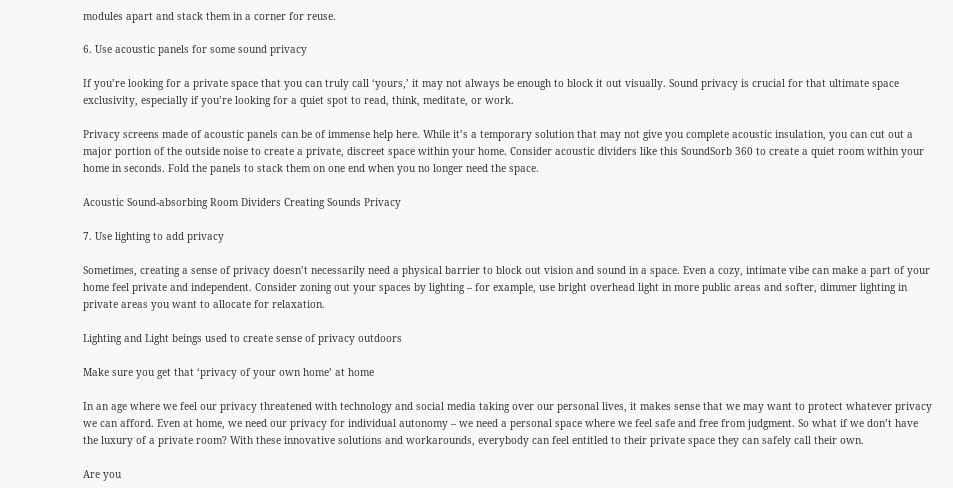modules apart and stack them in a corner for reuse.

6. Use acoustic panels for some sound privacy

If you’re looking for a private space that you can truly call ‘yours,’ it may not always be enough to block it out visually. Sound privacy is crucial for that ultimate space exclusivity, especially if you’re looking for a quiet spot to read, think, meditate, or work.

Privacy screens made of acoustic panels can be of immense help here. While it’s a temporary solution that may not give you complete acoustic insulation, you can cut out a major portion of the outside noise to create a private, discreet space within your home. Consider acoustic dividers like this SoundSorb 360 to create a quiet room within your home in seconds. Fold the panels to stack them on one end when you no longer need the space.

Acoustic Sound-absorbing Room Dividers Creating Sounds Privacy

7. Use lighting to add privacy

Sometimes, creating a sense of privacy doesn’t necessarily need a physical barrier to block out vision and sound in a space. Even a cozy, intimate vibe can make a part of your home feel private and independent. Consider zoning out your spaces by lighting – for example, use bright overhead light in more public areas and softer, dimmer lighting in private areas you want to allocate for relaxation.

Lighting and Light beings used to create sense of privacy outdoors

Make sure you get that ‘privacy of your own home’ at home

In an age where we feel our privacy threatened with technology and social media taking over our personal lives, it makes sense that we may want to protect whatever privacy we can afford. Even at home, we need our privacy for individual autonomy – we need a personal space where we feel safe and free from judgment. So what if we don’t have the luxury of a private room? With these innovative solutions and workarounds, everybody can feel entitled to their private space they can safely call their own.

Are you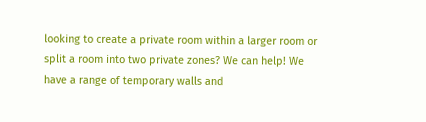looking to create a private room within a larger room or split a room into two private zones? We can help! We have a range of temporary walls and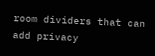room dividers that can add privacy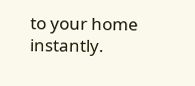to your home instantly.